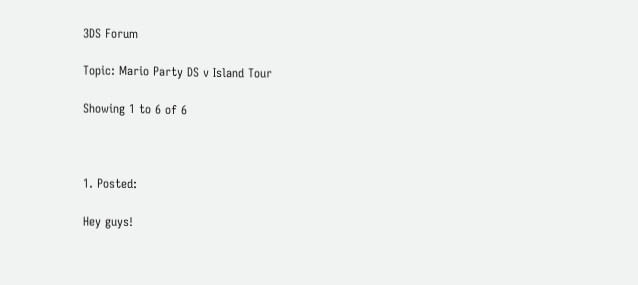3DS Forum

Topic: Mario Party DS v Island Tour

Showing 1 to 6 of 6



1. Posted:

Hey guys!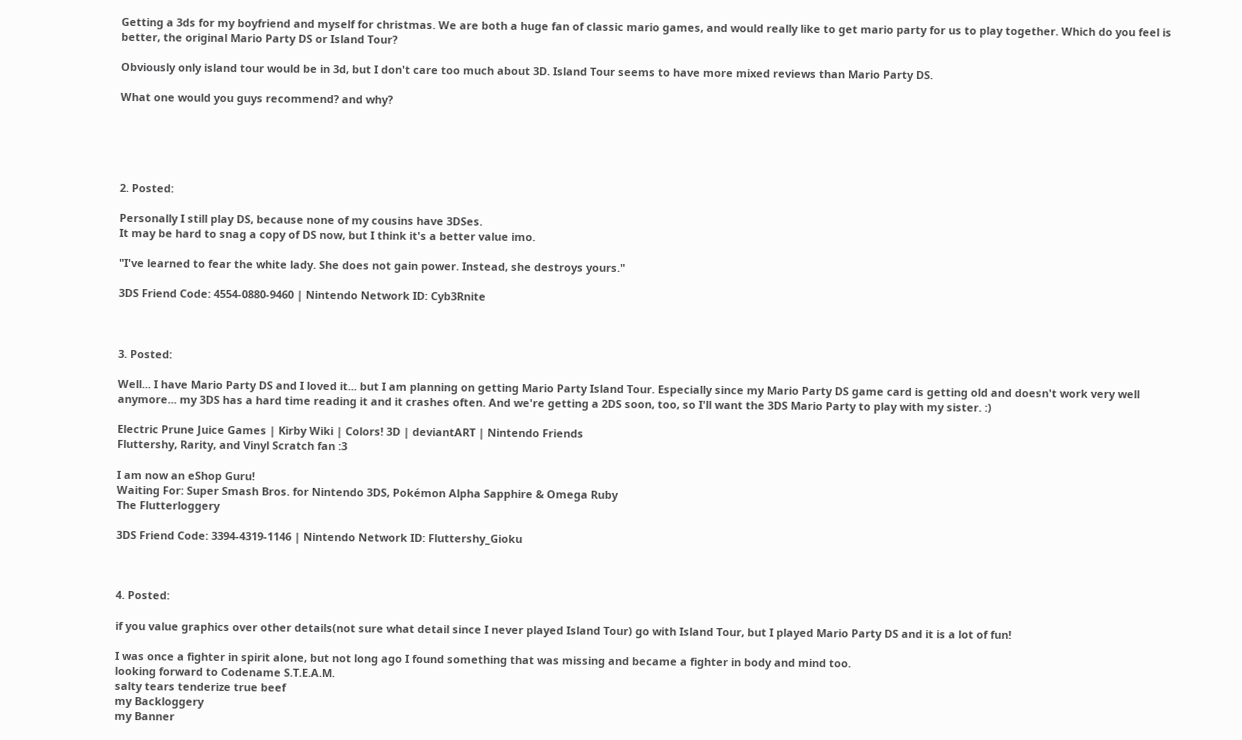Getting a 3ds for my boyfriend and myself for christmas. We are both a huge fan of classic mario games, and would really like to get mario party for us to play together. Which do you feel is better, the original Mario Party DS or Island Tour?

Obviously only island tour would be in 3d, but I don't care too much about 3D. Island Tour seems to have more mixed reviews than Mario Party DS.

What one would you guys recommend? and why?





2. Posted:

Personally I still play DS, because none of my cousins have 3DSes.
It may be hard to snag a copy of DS now, but I think it's a better value imo.

"I've learned to fear the white lady. She does not gain power. Instead, she destroys yours."

3DS Friend Code: 4554-0880-9460 | Nintendo Network ID: Cyb3Rnite



3. Posted:

Well... I have Mario Party DS and I loved it... but I am planning on getting Mario Party Island Tour. Especially since my Mario Party DS game card is getting old and doesn't work very well anymore... my 3DS has a hard time reading it and it crashes often. And we're getting a 2DS soon, too, so I'll want the 3DS Mario Party to play with my sister. :)

Electric Prune Juice Games | Kirby Wiki | Colors! 3D | deviantART | Nintendo Friends
Fluttershy, Rarity, and Vinyl Scratch fan :3

I am now an eShop Guru!
Waiting For: Super Smash Bros. for Nintendo 3DS, Pokémon Alpha Sapphire & Omega Ruby
The Flutterloggery

3DS Friend Code: 3394-4319-1146 | Nintendo Network ID: Fluttershy_Gioku



4. Posted:

if you value graphics over other details(not sure what detail since I never played Island Tour) go with Island Tour, but I played Mario Party DS and it is a lot of fun!

I was once a fighter in spirit alone, but not long ago I found something that was missing and became a fighter in body and mind too.
looking forward to Codename S.T.E.A.M.
salty tears tenderize true beef
my Backloggery
my Banner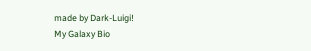made by Dark-Luigi!
My Galaxy Bio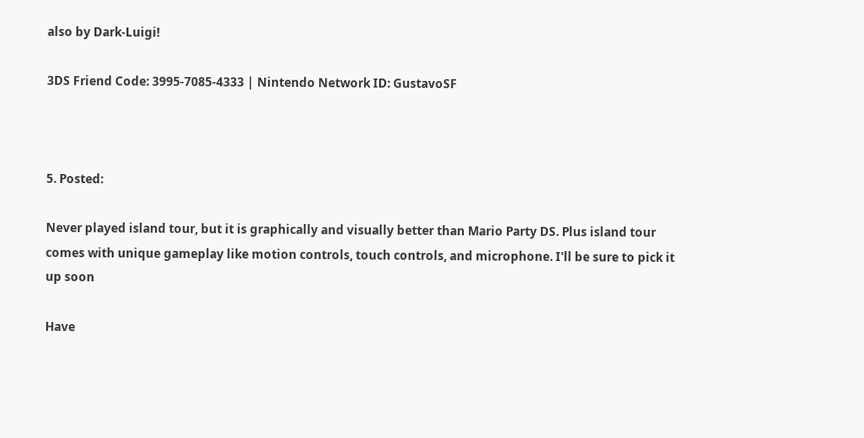also by Dark-Luigi!

3DS Friend Code: 3995-7085-4333 | Nintendo Network ID: GustavoSF



5. Posted:

Never played island tour, but it is graphically and visually better than Mario Party DS. Plus island tour comes with unique gameplay like motion controls, touch controls, and microphone. I'll be sure to pick it up soon

Have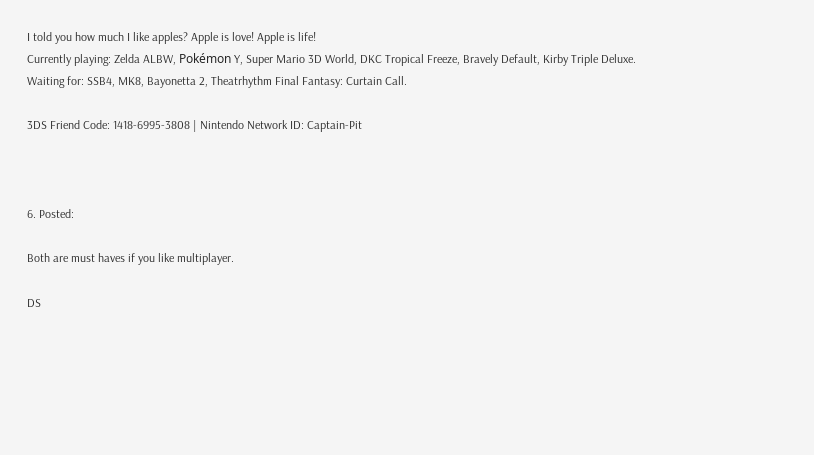I told you how much I like apples? Apple is love! Apple is life!
Currently playing: Zelda ALBW, Pokémon Y, Super Mario 3D World, DKC Tropical Freeze, Bravely Default, Kirby Triple Deluxe.
Waiting for: SSB4, MK8, Bayonetta 2, Theatrhythm Final Fantasy: Curtain Call.

3DS Friend Code: 1418-6995-3808 | Nintendo Network ID: Captain-Pit



6. Posted:

Both are must haves if you like multiplayer.

DS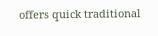offers quick traditional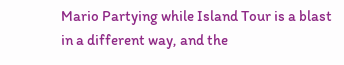Mario Partying while Island Tour is a blast in a different way, and the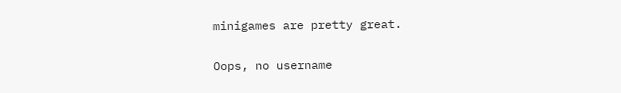minigames are pretty great.

Oops, no username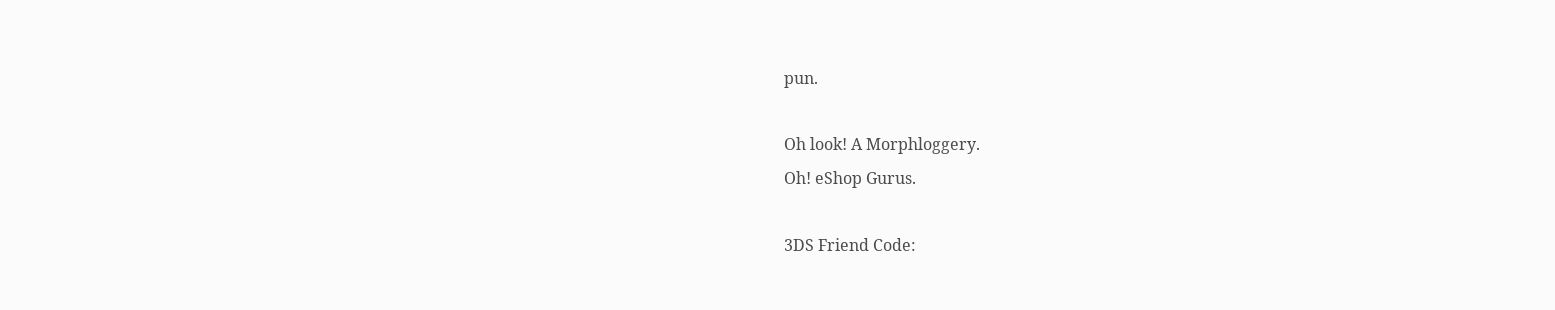pun.

Oh look! A Morphloggery.
Oh! eShop Gurus.

3DS Friend Code: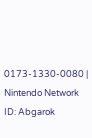0173-1330-0080 | Nintendo Network ID: Abgarok